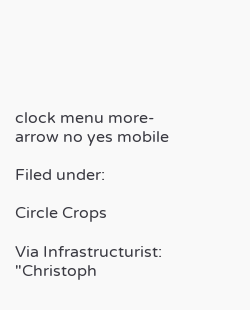clock menu more-arrow no yes mobile

Filed under:

Circle Crops

Via Infrastructurist: "Christoph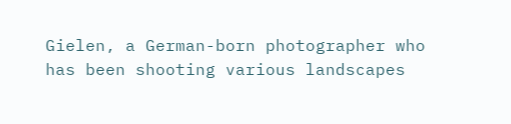Gielen, a German-born photographer who has been shooting various landscapes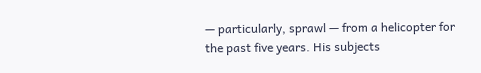— particularly, sprawl — from a helicopter for the past five years. His subjects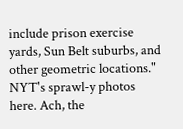include prison exercise yards, Sun Belt suburbs, and other geometric locations." NYT's sprawl-y photos here. Ach, the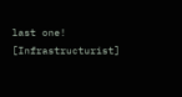last one! [Infrastructurist]